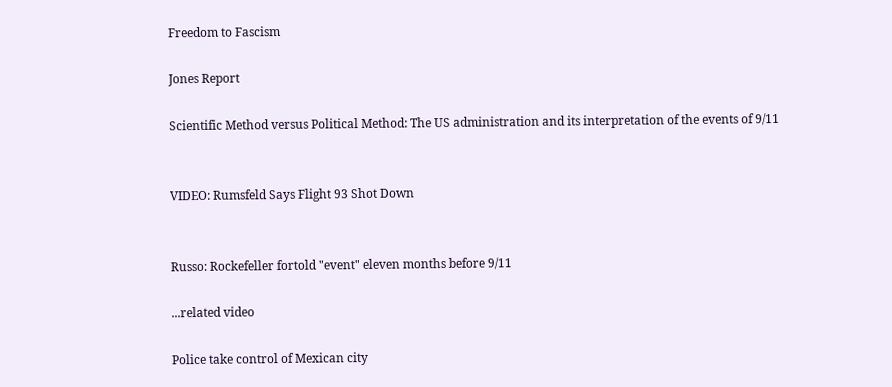Freedom to Fascism

Jones Report

Scientific Method versus Political Method: The US administration and its interpretation of the events of 9/11


VIDEO: Rumsfeld Says Flight 93 Shot Down


Russo: Rockefeller fortold "event" eleven months before 9/11

...related video

Police take control of Mexican city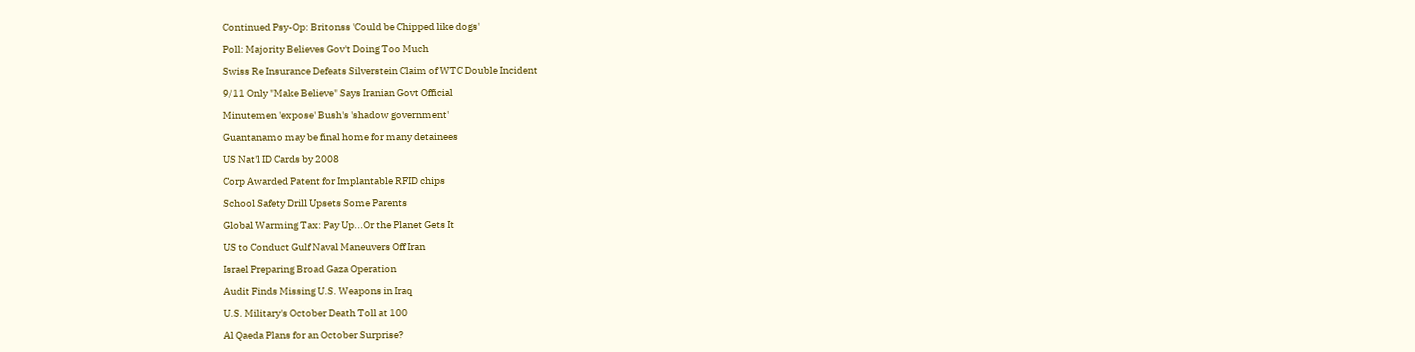Continued Psy-Op: Britonss 'Could be Chipped like dogs'

Poll: Majority Believes Gov't Doing Too Much

Swiss Re Insurance Defeats Silverstein Claim of WTC Double Incident

9/11 Only "Make Believe" Says Iranian Govt Official

Minutemen 'expose' Bush's 'shadow government'

Guantanamo may be final home for many detainees

US Nat'l ID Cards by 2008

Corp Awarded Patent for Implantable RFID chips

School Safety Drill Upsets Some Parents

Global Warming Tax: Pay Up...Or the Planet Gets It

US to Conduct Gulf Naval Maneuvers Off Iran

Israel Preparing Broad Gaza Operation

Audit Finds Missing U.S. Weapons in Iraq

U.S. Military's October Death Toll at 100

Al Qaeda Plans for an October Surprise?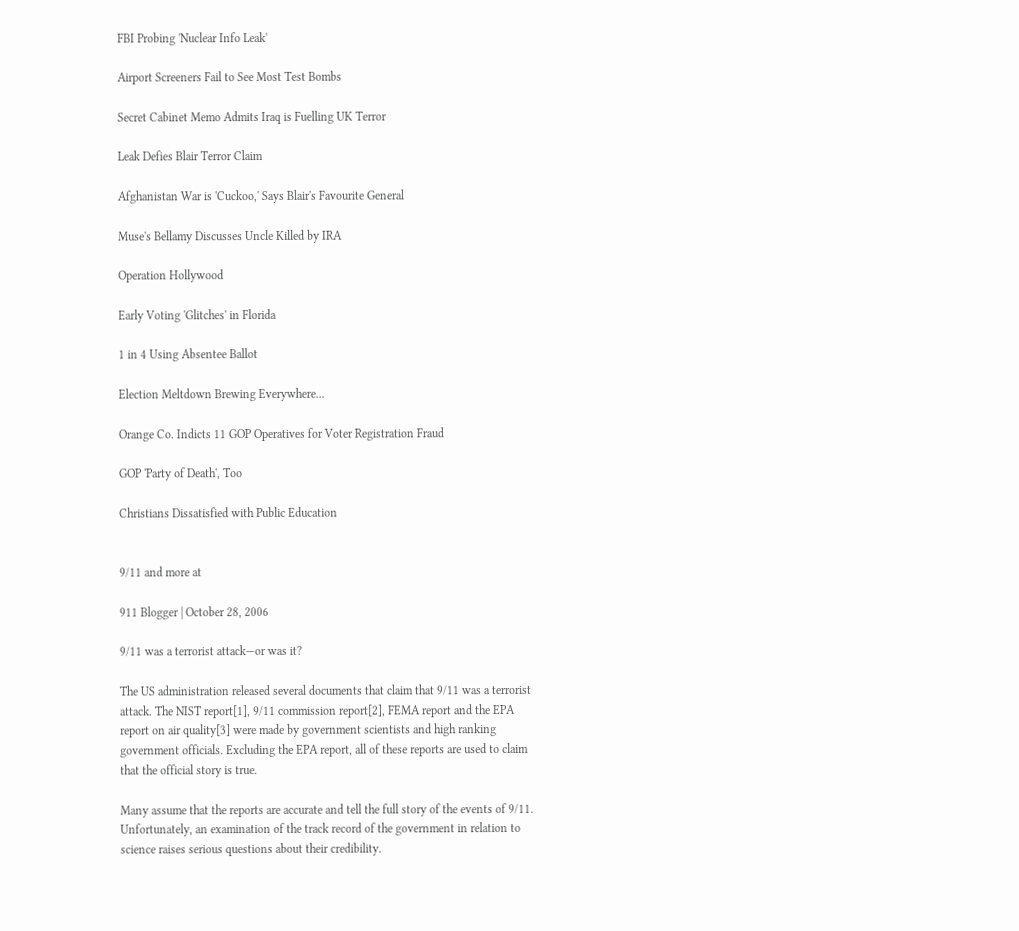FBI Probing 'Nuclear Info Leak'

Airport Screeners Fail to See Most Test Bombs

Secret Cabinet Memo Admits Iraq is Fuelling UK Terror

Leak Defies Blair Terror Claim

Afghanistan War is 'Cuckoo,' Says Blair's Favourite General

Muse's Bellamy Discusses Uncle Killed by IRA

Operation Hollywood

Early Voting 'Glitches' in Florida

1 in 4 Using Absentee Ballot

Election Meltdown Brewing Everywhere...

Orange Co. Indicts 11 GOP Operatives for Voter Registration Fraud

GOP 'Party of Death', Too

Christians Dissatisfied with Public Education


9/11 and more at

911 Blogger | October 28, 2006

9/11 was a terrorist attack—or was it?

The US administration released several documents that claim that 9/11 was a terrorist attack. The NIST report[1], 9/11 commission report[2], FEMA report and the EPA report on air quality[3] were made by government scientists and high ranking government officials. Excluding the EPA report, all of these reports are used to claim that the official story is true.

Many assume that the reports are accurate and tell the full story of the events of 9/11. Unfortunately, an examination of the track record of the government in relation to science raises serious questions about their credibility.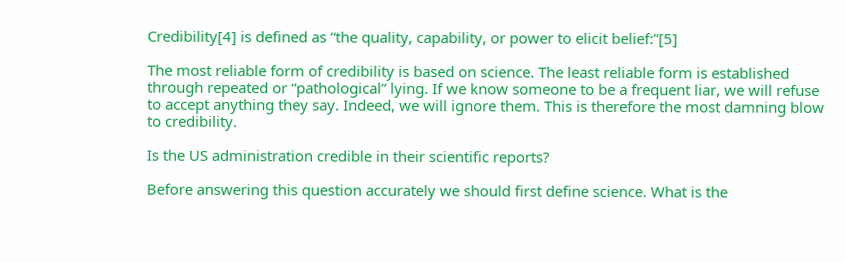Credibility[4] is defined as “the quality, capability, or power to elicit belief:”[5]

The most reliable form of credibility is based on science. The least reliable form is established through repeated or “pathological” lying. If we know someone to be a frequent liar, we will refuse to accept anything they say. Indeed, we will ignore them. This is therefore the most damning blow to credibility.

Is the US administration credible in their scientific reports?

Before answering this question accurately we should first define science. What is the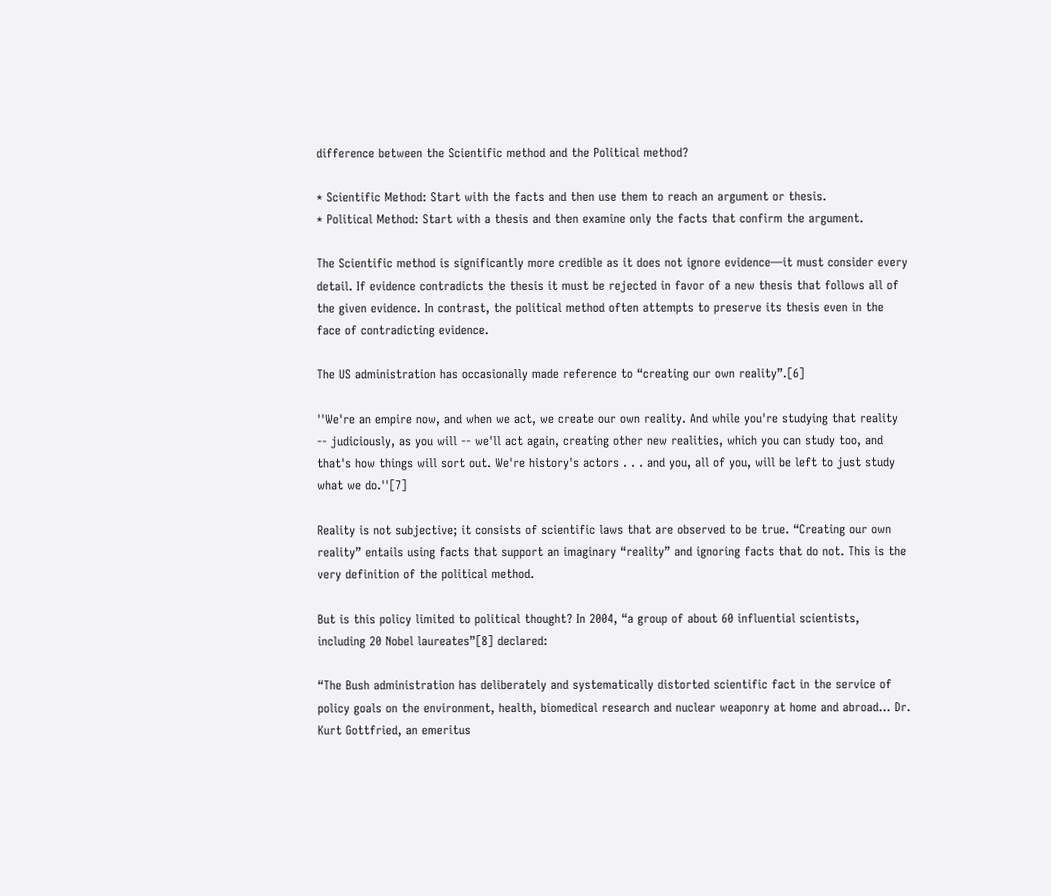difference between the Scientific method and the Political method?

* Scientific Method: Start with the facts and then use them to reach an argument or thesis.
* Political Method: Start with a thesis and then examine only the facts that confirm the argument.

The Scientific method is significantly more credible as it does not ignore evidence—it must consider every detail. If evidence contradicts the thesis it must be rejected in favor of a new thesis that follows all of the given evidence. In contrast, the political method often attempts to preserve its thesis even in the face of contradicting evidence.

The US administration has occasionally made reference to “creating our own reality”.[6]

''We're an empire now, and when we act, we create our own reality. And while you're studying that reality -- judiciously, as you will -- we'll act again, creating other new realities, which you can study too, and that's how things will sort out. We're history's actors . . . and you, all of you, will be left to just study what we do.''[7]

Reality is not subjective; it consists of scientific laws that are observed to be true. “Creating our own reality” entails using facts that support an imaginary “reality” and ignoring facts that do not. This is the very definition of the political method.

But is this policy limited to political thought? In 2004, “a group of about 60 influential scientists, including 20 Nobel laureates”[8] declared:

“The Bush administration has deliberately and systematically distorted scientific fact in the service of policy goals on the environment, health, biomedical research and nuclear weaponry at home and abroad… Dr. Kurt Gottfried, an emeritus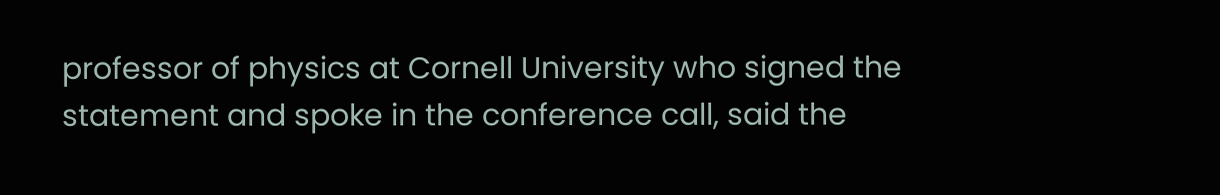professor of physics at Cornell University who signed the statement and spoke in the conference call, said the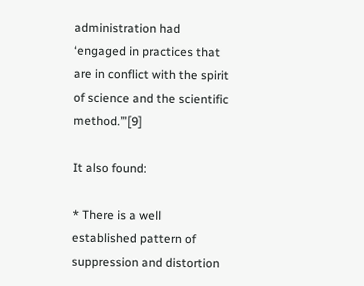administration had ‘engaged in practices that are in conflict with the spirit of science and the scientific method.’”[9]

It also found:

* There is a well established pattern of suppression and distortion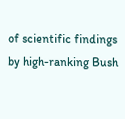of scientific findings by high-ranking Bush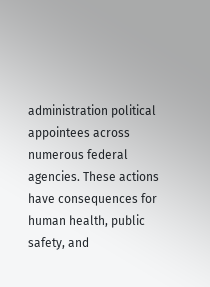administration political appointees across numerous federal agencies. These actions have consequences for human health, public safety, and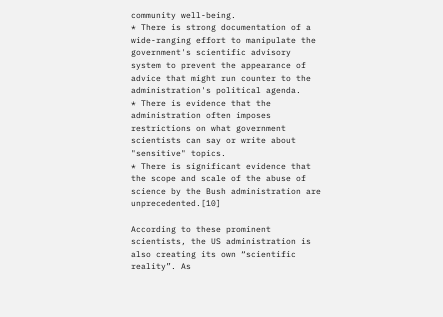community well-being.
* There is strong documentation of a wide-ranging effort to manipulate the government's scientific advisory system to prevent the appearance of advice that might run counter to the administration's political agenda.
* There is evidence that the administration often imposes restrictions on what government scientists can say or write about "sensitive" topics.
* There is significant evidence that the scope and scale of the abuse of science by the Bush administration are unprecedented.[10]

According to these prominent scientists, the US administration is also creating its own “scientific reality”. As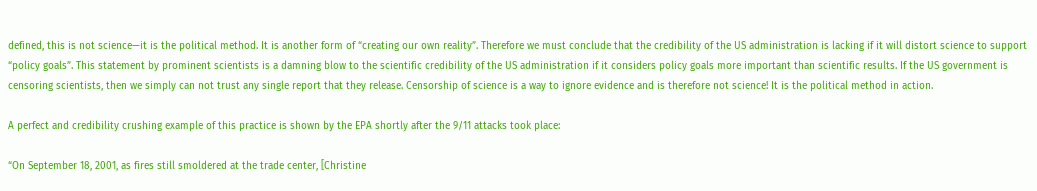defined, this is not science—it is the political method. It is another form of “creating our own reality”. Therefore we must conclude that the credibility of the US administration is lacking if it will distort science to support “policy goals”. This statement by prominent scientists is a damning blow to the scientific credibility of the US administration if it considers policy goals more important than scientific results. If the US government is censoring scientists, then we simply can not trust any single report that they release. Censorship of science is a way to ignore evidence and is therefore not science! It is the political method in action.

A perfect and credibility crushing example of this practice is shown by the EPA shortly after the 9/11 attacks took place:

“On September 18, 2001, as fires still smoldered at the trade center, [Christine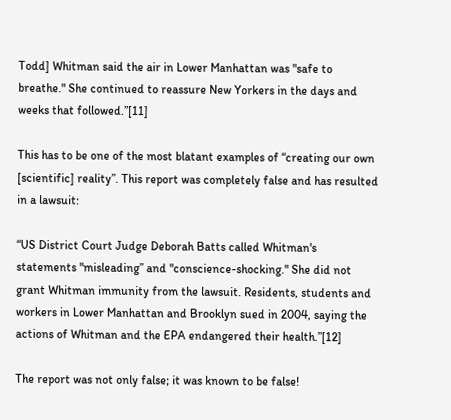Todd] Whitman said the air in Lower Manhattan was "safe to breathe." She continued to reassure New Yorkers in the days and weeks that followed.”[11]

This has to be one of the most blatant examples of “creating our own [scientific] reality”. This report was completely false and has resulted in a lawsuit:

“US District Court Judge Deborah Batts called Whitman's statements "misleading” and "conscience-shocking." She did not grant Whitman immunity from the lawsuit. Residents, students and workers in Lower Manhattan and Brooklyn sued in 2004, saying the actions of Whitman and the EPA endangered their health.”[12]

The report was not only false; it was known to be false!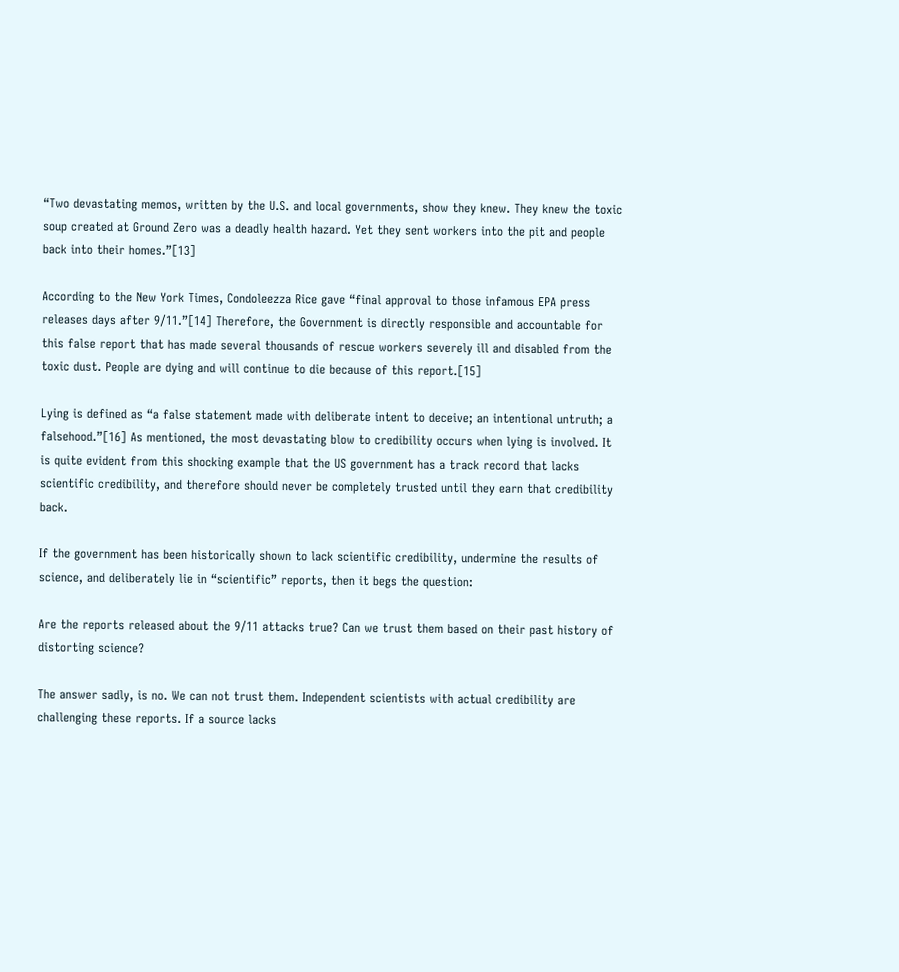“Two devastating memos, written by the U.S. and local governments, show they knew. They knew the toxic soup created at Ground Zero was a deadly health hazard. Yet they sent workers into the pit and people back into their homes.”[13]

According to the New York Times, Condoleezza Rice gave “final approval to those infamous EPA press releases days after 9/11.”[14] Therefore, the Government is directly responsible and accountable for this false report that has made several thousands of rescue workers severely ill and disabled from the toxic dust. People are dying and will continue to die because of this report.[15]

Lying is defined as “a false statement made with deliberate intent to deceive; an intentional untruth; a falsehood.”[16] As mentioned, the most devastating blow to credibility occurs when lying is involved. It is quite evident from this shocking example that the US government has a track record that lacks scientific credibility, and therefore should never be completely trusted until they earn that credibility back.

If the government has been historically shown to lack scientific credibility, undermine the results of science, and deliberately lie in “scientific” reports, then it begs the question:

Are the reports released about the 9/11 attacks true? Can we trust them based on their past history of distorting science?

The answer sadly, is no. We can not trust them. Independent scientists with actual credibility are challenging these reports. If a source lacks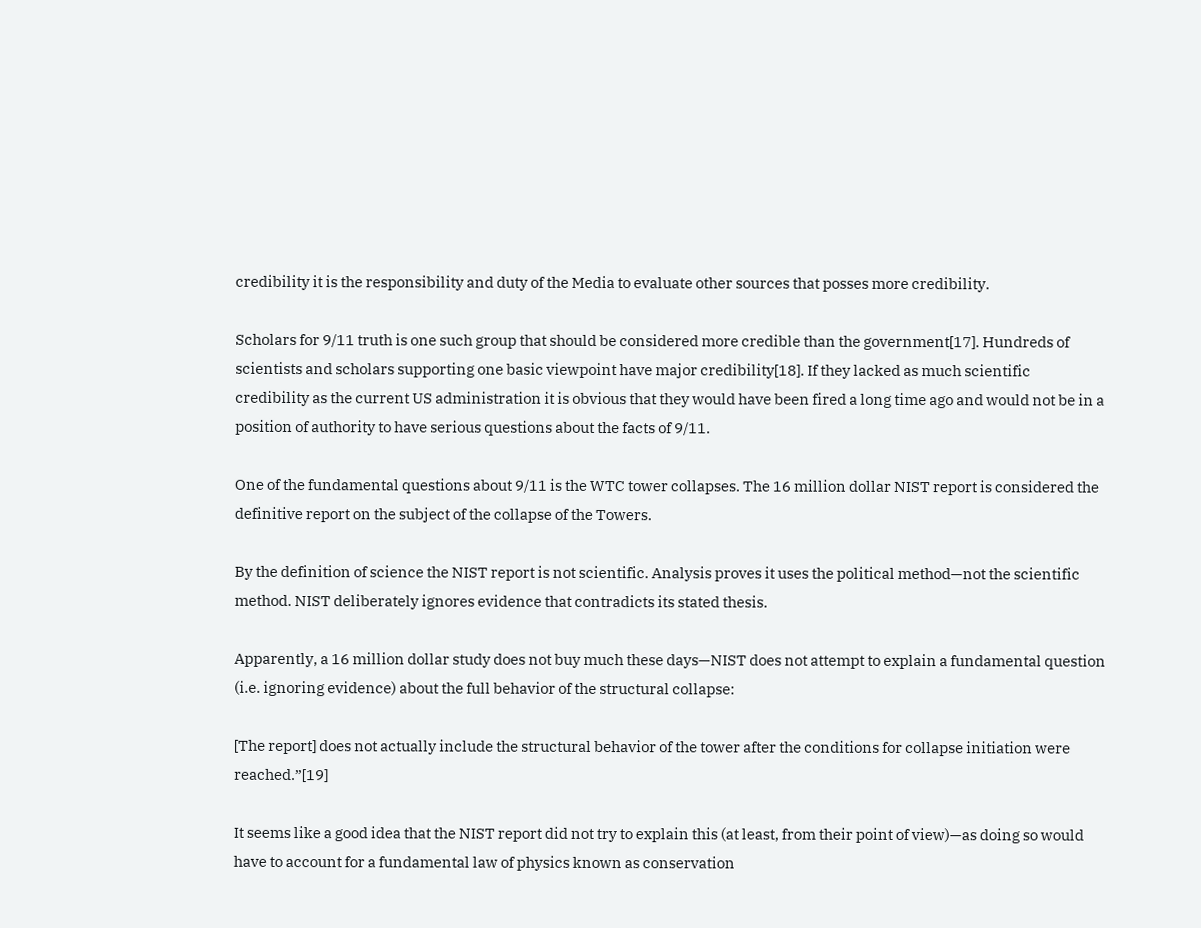credibility it is the responsibility and duty of the Media to evaluate other sources that posses more credibility.

Scholars for 9/11 truth is one such group that should be considered more credible than the government[17]. Hundreds of scientists and scholars supporting one basic viewpoint have major credibility[18]. If they lacked as much scientific credibility as the current US administration it is obvious that they would have been fired a long time ago and would not be in a position of authority to have serious questions about the facts of 9/11.

One of the fundamental questions about 9/11 is the WTC tower collapses. The 16 million dollar NIST report is considered the definitive report on the subject of the collapse of the Towers.

By the definition of science the NIST report is not scientific. Analysis proves it uses the political method—not the scientific method. NIST deliberately ignores evidence that contradicts its stated thesis.

Apparently, a 16 million dollar study does not buy much these days—NIST does not attempt to explain a fundamental question (i.e. ignoring evidence) about the full behavior of the structural collapse:

[The report] does not actually include the structural behavior of the tower after the conditions for collapse initiation were reached.”[19]

It seems like a good idea that the NIST report did not try to explain this (at least, from their point of view)—as doing so would have to account for a fundamental law of physics known as conservation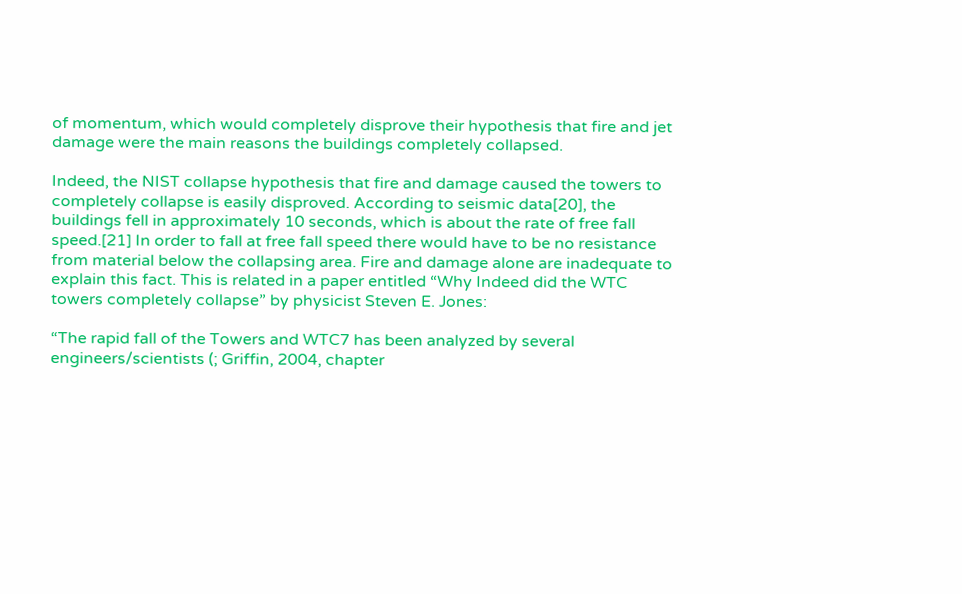of momentum, which would completely disprove their hypothesis that fire and jet damage were the main reasons the buildings completely collapsed.

Indeed, the NIST collapse hypothesis that fire and damage caused the towers to completely collapse is easily disproved. According to seismic data[20], the buildings fell in approximately 10 seconds, which is about the rate of free fall speed.[21] In order to fall at free fall speed there would have to be no resistance from material below the collapsing area. Fire and damage alone are inadequate to explain this fact. This is related in a paper entitled “Why Indeed did the WTC towers completely collapse” by physicist Steven E. Jones:

“The rapid fall of the Towers and WTC7 has been analyzed by several engineers/scientists (; Griffin, 2004, chapter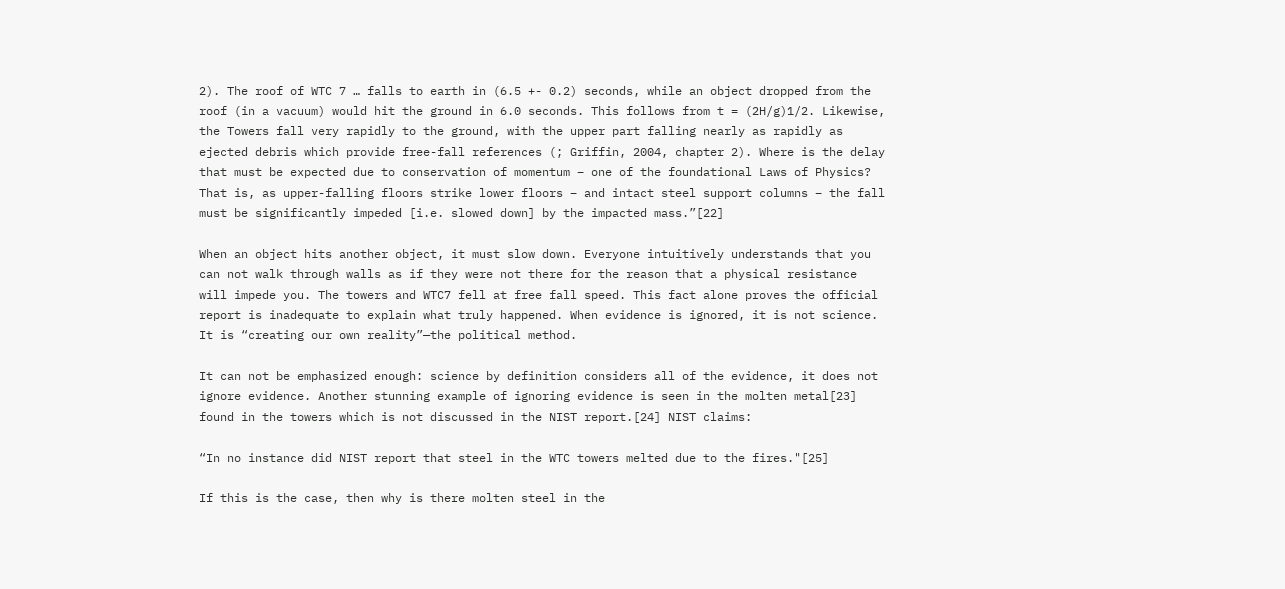2). The roof of WTC 7 … falls to earth in (6.5 +- 0.2) seconds, while an object dropped from the roof (in a vacuum) would hit the ground in 6.0 seconds. This follows from t = (2H/g)1/2. Likewise, the Towers fall very rapidly to the ground, with the upper part falling nearly as rapidly as ejected debris which provide free-fall references (; Griffin, 2004, chapter 2). Where is the delay that must be expected due to conservation of momentum – one of the foundational Laws of Physics? That is, as upper-falling floors strike lower floors – and intact steel support columns – the fall must be significantly impeded [i.e. slowed down] by the impacted mass.”[22]

When an object hits another object, it must slow down. Everyone intuitively understands that you can not walk through walls as if they were not there for the reason that a physical resistance will impede you. The towers and WTC7 fell at free fall speed. This fact alone proves the official report is inadequate to explain what truly happened. When evidence is ignored, it is not science. It is “creating our own reality”—the political method.

It can not be emphasized enough: science by definition considers all of the evidence, it does not ignore evidence. Another stunning example of ignoring evidence is seen in the molten metal[23] found in the towers which is not discussed in the NIST report.[24] NIST claims:

“In no instance did NIST report that steel in the WTC towers melted due to the fires."[25]

If this is the case, then why is there molten steel in the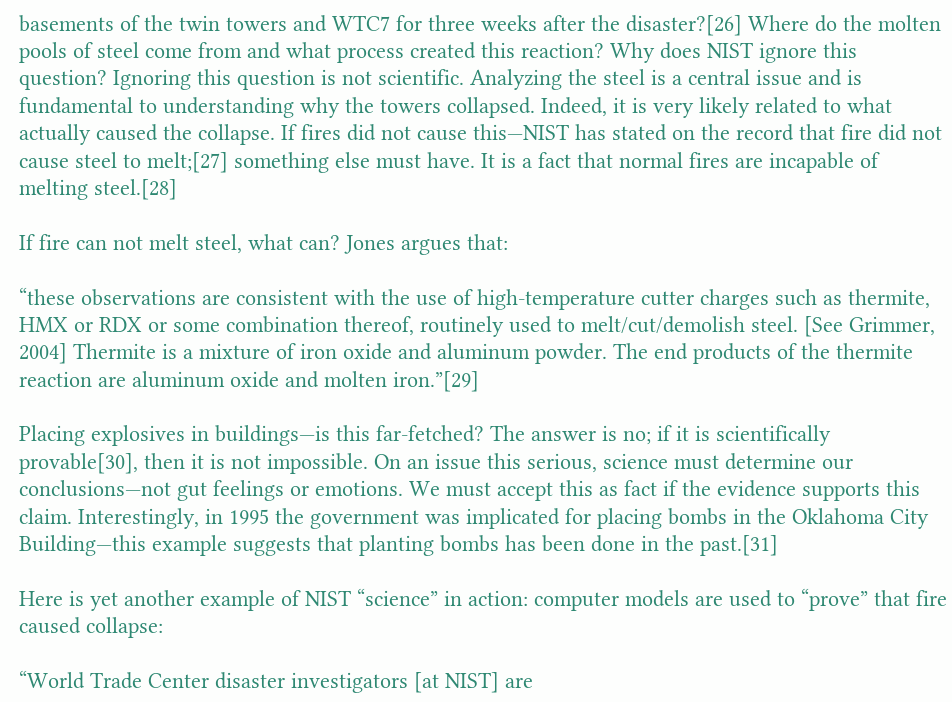basements of the twin towers and WTC7 for three weeks after the disaster?[26] Where do the molten pools of steel come from and what process created this reaction? Why does NIST ignore this question? Ignoring this question is not scientific. Analyzing the steel is a central issue and is fundamental to understanding why the towers collapsed. Indeed, it is very likely related to what actually caused the collapse. If fires did not cause this—NIST has stated on the record that fire did not cause steel to melt;[27] something else must have. It is a fact that normal fires are incapable of melting steel.[28]

If fire can not melt steel, what can? Jones argues that:

“these observations are consistent with the use of high-temperature cutter charges such as thermite, HMX or RDX or some combination thereof, routinely used to melt/cut/demolish steel. [See Grimmer, 2004] Thermite is a mixture of iron oxide and aluminum powder. The end products of the thermite reaction are aluminum oxide and molten iron.”[29]

Placing explosives in buildings—is this far-fetched? The answer is no; if it is scientifically provable[30], then it is not impossible. On an issue this serious, science must determine our conclusions—not gut feelings or emotions. We must accept this as fact if the evidence supports this claim. Interestingly, in 1995 the government was implicated for placing bombs in the Oklahoma City Building—this example suggests that planting bombs has been done in the past.[31]

Here is yet another example of NIST “science” in action: computer models are used to “prove” that fire caused collapse:

“World Trade Center disaster investigators [at NIST] are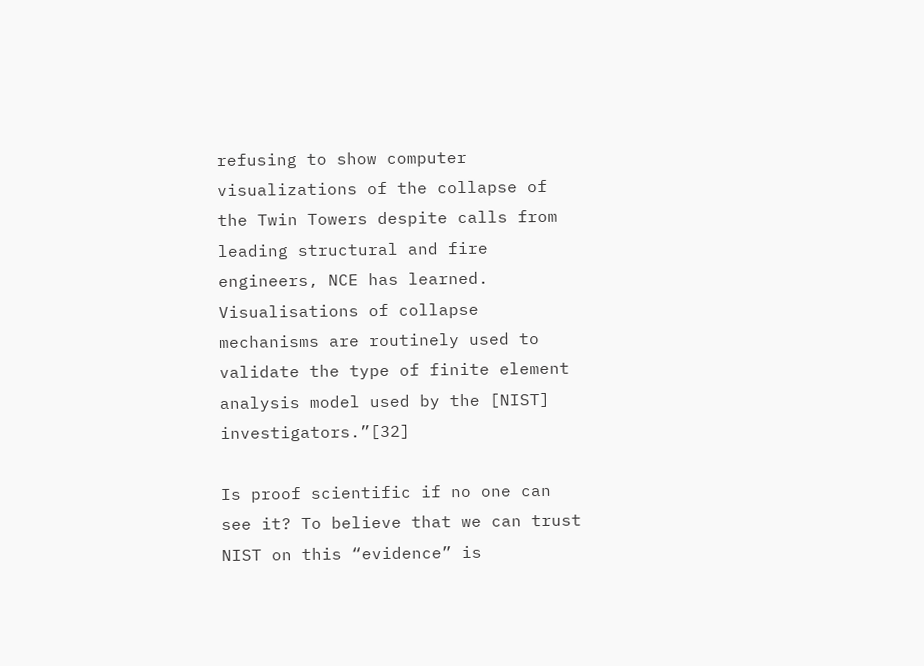refusing to show computer visualizations of the collapse of the Twin Towers despite calls from leading structural and fire engineers, NCE has learned. Visualisations of collapse mechanisms are routinely used to validate the type of finite element analysis model used by the [NIST] investigators.”[32]

Is proof scientific if no one can see it? To believe that we can trust NIST on this “evidence” is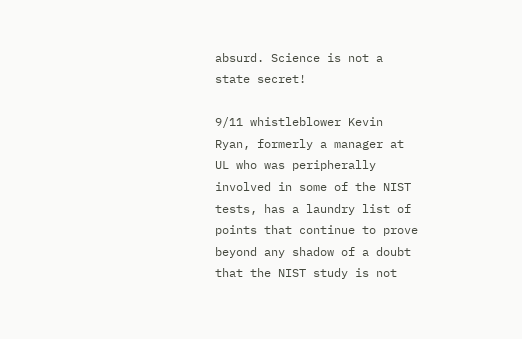absurd. Science is not a state secret!

9/11 whistleblower Kevin Ryan, formerly a manager at UL who was peripherally involved in some of the NIST tests, has a laundry list of points that continue to prove beyond any shadow of a doubt that the NIST study is not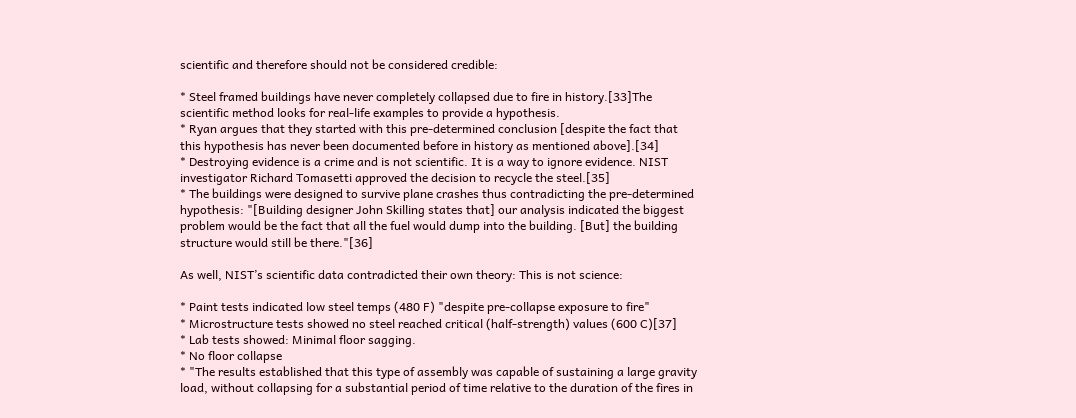scientific and therefore should not be considered credible:

* Steel framed buildings have never completely collapsed due to fire in history.[33]The scientific method looks for real-life examples to provide a hypothesis.
* Ryan argues that they started with this pre-determined conclusion [despite the fact that this hypothesis has never been documented before in history as mentioned above].[34]
* Destroying evidence is a crime and is not scientific. It is a way to ignore evidence. NIST investigator Richard Tomasetti approved the decision to recycle the steel.[35]
* The buildings were designed to survive plane crashes thus contradicting the pre-determined hypothesis: "[Building designer John Skilling states that] our analysis indicated the biggest problem would be the fact that all the fuel would dump into the building. [But] the building structure would still be there."[36]

As well, NIST’s scientific data contradicted their own theory: This is not science:

* Paint tests indicated low steel temps (480 F) "despite pre-collapse exposure to fire"
* Microstructure tests showed no steel reached critical (half-strength) values (600 C)[37]
* Lab tests showed: Minimal floor sagging.
* No floor collapse
* "The results established that this type of assembly was capable of sustaining a large gravity load, without collapsing for a substantial period of time relative to the duration of the fires in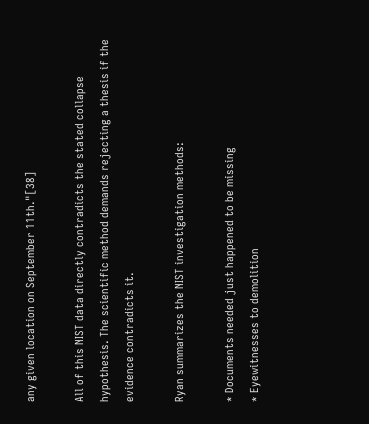any given location on September 11th."[38]

All of this NIST data directly contradicts the stated collapse hypothesis. The scientific method demands rejecting a thesis if the evidence contradicts it.

Ryan summarizes the NIST investigation methods:

* Documents needed just happened to be missing
* Eyewitnesses to demolition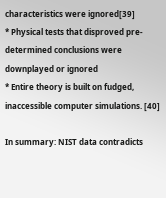characteristics were ignored[39]
* Physical tests that disproved pre-determined conclusions were downplayed or ignored
* Entire theory is built on fudged, inaccessible computer simulations. [40]

In summary: NIST data contradicts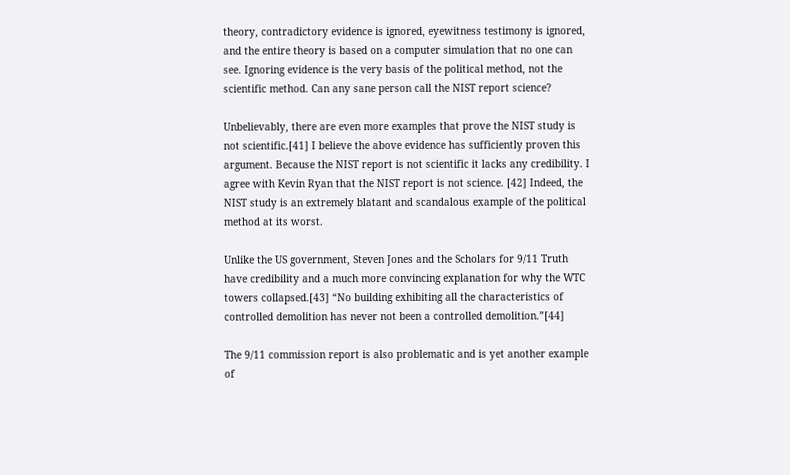theory, contradictory evidence is ignored, eyewitness testimony is ignored, and the entire theory is based on a computer simulation that no one can see. Ignoring evidence is the very basis of the political method, not the scientific method. Can any sane person call the NIST report science?

Unbelievably, there are even more examples that prove the NIST study is not scientific.[41] I believe the above evidence has sufficiently proven this argument. Because the NIST report is not scientific it lacks any credibility. I agree with Kevin Ryan that the NIST report is not science. [42] Indeed, the NIST study is an extremely blatant and scandalous example of the political method at its worst.

Unlike the US government, Steven Jones and the Scholars for 9/11 Truth have credibility and a much more convincing explanation for why the WTC towers collapsed.[43] “No building exhibiting all the characteristics of controlled demolition has never not been a controlled demolition.”[44]

The 9/11 commission report is also problematic and is yet another example of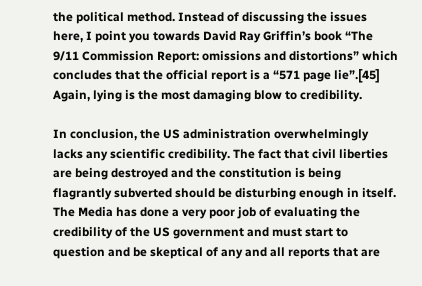the political method. Instead of discussing the issues here, I point you towards David Ray Griffin’s book “The 9/11 Commission Report: omissions and distortions” which concludes that the official report is a “571 page lie”.[45] Again, lying is the most damaging blow to credibility.

In conclusion, the US administration overwhelmingly lacks any scientific credibility. The fact that civil liberties are being destroyed and the constitution is being flagrantly subverted should be disturbing enough in itself. The Media has done a very poor job of evaluating the credibility of the US government and must start to question and be skeptical of any and all reports that are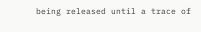being released until a trace of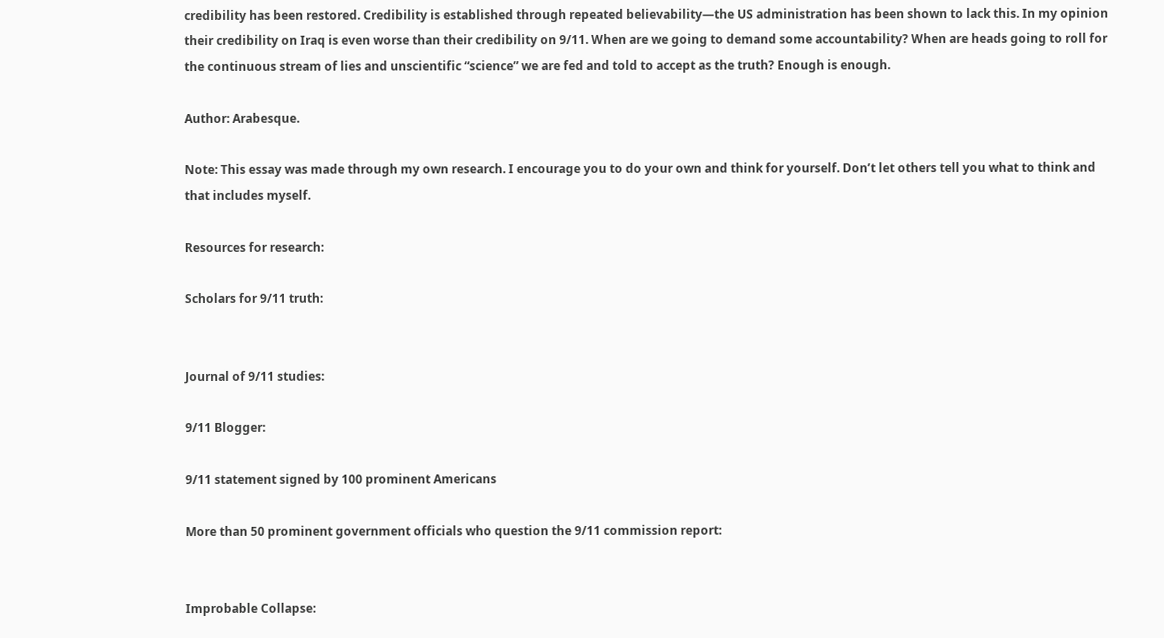credibility has been restored. Credibility is established through repeated believability—the US administration has been shown to lack this. In my opinion their credibility on Iraq is even worse than their credibility on 9/11. When are we going to demand some accountability? When are heads going to roll for the continuous stream of lies and unscientific “science” we are fed and told to accept as the truth? Enough is enough.

Author: Arabesque.

Note: This essay was made through my own research. I encourage you to do your own and think for yourself. Don’t let others tell you what to think and that includes myself.

Resources for research:

Scholars for 9/11 truth:


Journal of 9/11 studies:

9/11 Blogger:

9/11 statement signed by 100 prominent Americans

More than 50 prominent government officials who question the 9/11 commission report:


Improbable Collapse: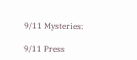9/11 Mysteries:

9/11 Press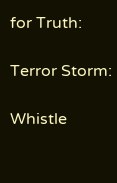for Truth:

Terror Storm:

Whistle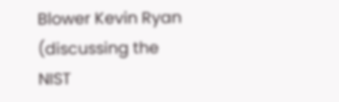Blower Kevin Ryan (discussing the NIST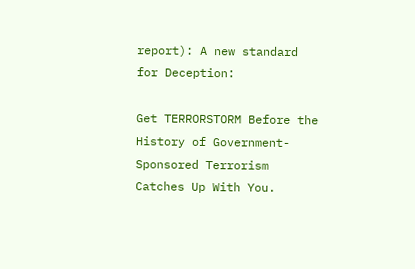report): A new standard for Deception:

Get TERRORSTORM Before the History of Government-Sponsored Terrorism Catches Up With You.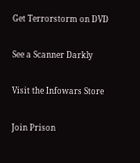Get Terrorstorm on DVD

See a Scanner Darkly

Visit the Infowars Store

Join Prison